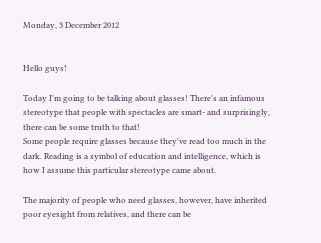Monday, 3 December 2012


Hello guys!

Today I'm going to be talking about glasses! There's an infamous stereotype that people with spectacles are smart- and surprisingly, there can be some truth to that!
Some people require glasses because they've read too much in the dark. Reading is a symbol of education and intelligence, which is how I assume this particular stereotype came about.

The majority of people who need glasses, however, have inherited poor eyesight from relatives, and there can be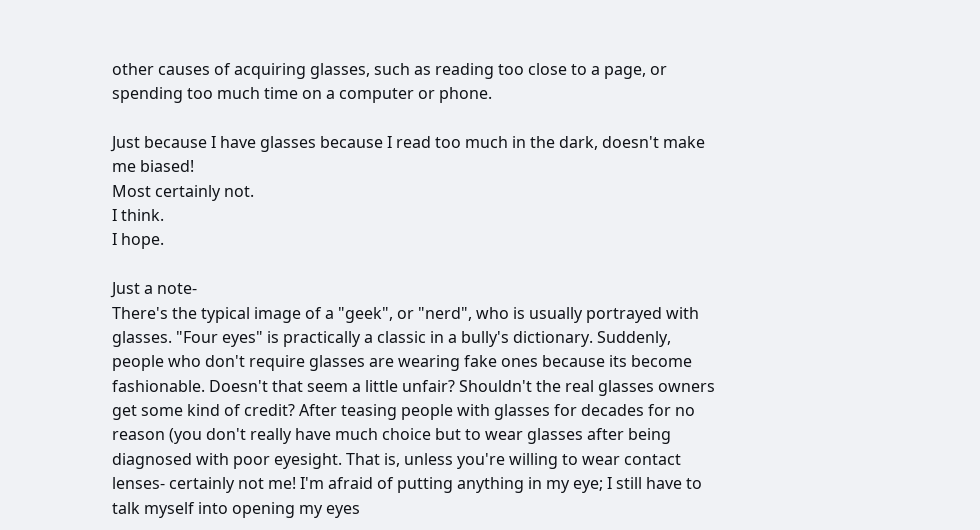other causes of acquiring glasses, such as reading too close to a page, or spending too much time on a computer or phone.

Just because I have glasses because I read too much in the dark, doesn't make me biased!
Most certainly not.
I think.
I hope.

Just a note-
There's the typical image of a "geek", or "nerd", who is usually portrayed with glasses. "Four eyes" is practically a classic in a bully's dictionary. Suddenly, people who don't require glasses are wearing fake ones because its become fashionable. Doesn't that seem a little unfair? Shouldn't the real glasses owners get some kind of credit? After teasing people with glasses for decades for no reason (you don't really have much choice but to wear glasses after being diagnosed with poor eyesight. That is, unless you're willing to wear contact lenses- certainly not me! I'm afraid of putting anything in my eye; I still have to talk myself into opening my eyes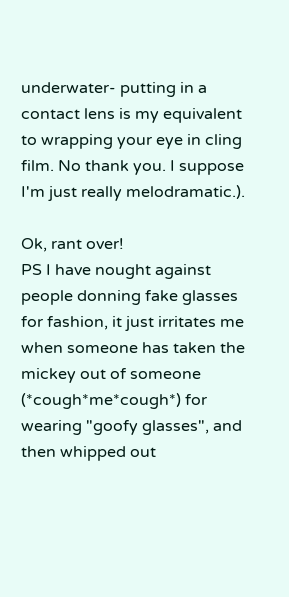underwater- putting in a contact lens is my equivalent to wrapping your eye in cling film. No thank you. I suppose I'm just really melodramatic.).

Ok, rant over!
PS I have nought against people donning fake glasses for fashion, it just irritates me when someone has taken the mickey out of someone (*cough*me*cough*) for wearing "goofy glasses", and then whipped out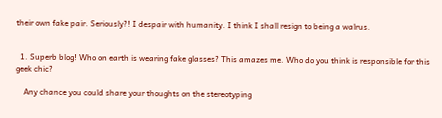their own fake pair. Seriously?! I despair with humanity. I think I shall resign to being a walrus.


  1. Superb blog! Who on earth is wearing fake glasses? This amazes me. Who do you think is responsible for this geek chic?

    Any chance you could share your thoughts on the stereotyping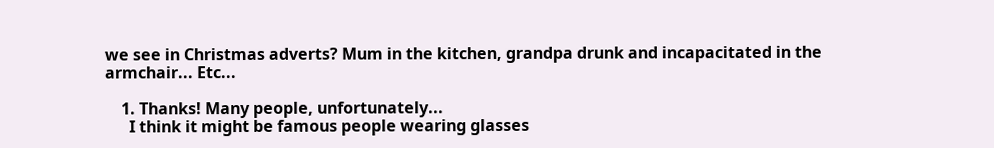we see in Christmas adverts? Mum in the kitchen, grandpa drunk and incapacitated in the armchair... Etc...

    1. Thanks! Many people, unfortunately...
      I think it might be famous people wearing glasses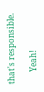that's responsible.

      Yeah!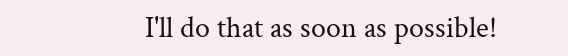I'll do that as soon as possible!